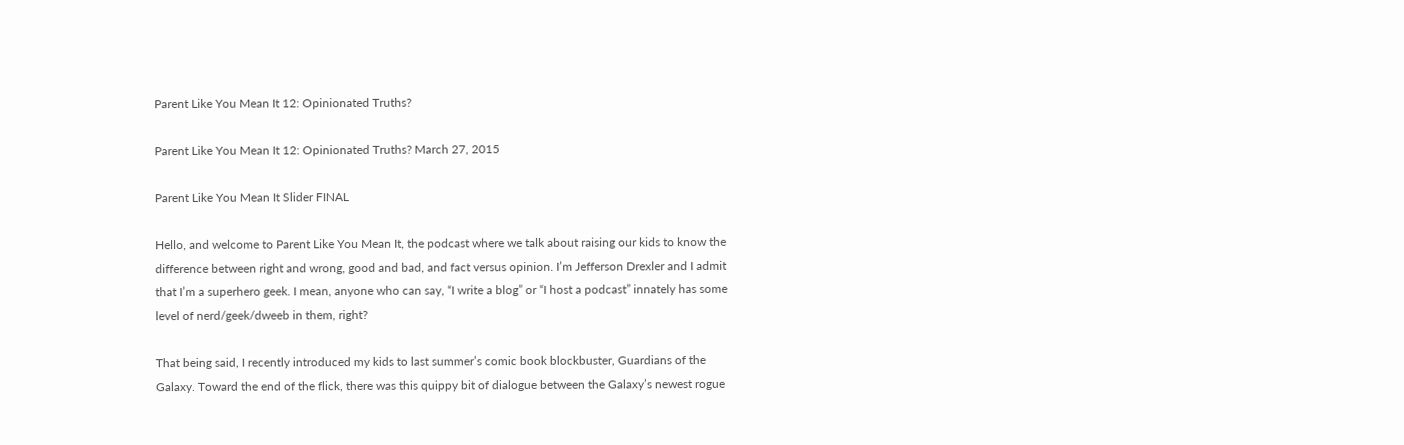Parent Like You Mean It 12: Opinionated Truths?

Parent Like You Mean It 12: Opinionated Truths? March 27, 2015

Parent Like You Mean It Slider FINAL

Hello, and welcome to Parent Like You Mean It, the podcast where we talk about raising our kids to know the difference between right and wrong, good and bad, and fact versus opinion. I’m Jefferson Drexler and I admit that I’m a superhero geek. I mean, anyone who can say, “I write a blog” or “I host a podcast” innately has some level of nerd/geek/dweeb in them, right?

That being said, I recently introduced my kids to last summer’s comic book blockbuster, Guardians of the Galaxy. Toward the end of the flick, there was this quippy bit of dialogue between the Galaxy’s newest rogue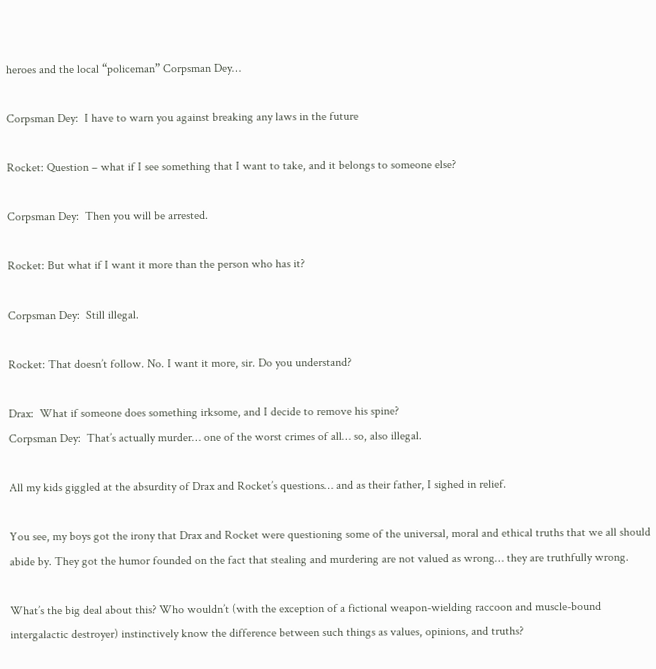heroes and the local “policeman” Corpsman Dey…

Corpsman Dey:  I have to warn you against breaking any laws in the future

Rocket: Question – what if I see something that I want to take, and it belongs to someone else?

Corpsman Dey:  Then you will be arrested.

Rocket: But what if I want it more than the person who has it?

Corpsman Dey:  Still illegal.

Rocket: That doesn’t follow. No. I want it more, sir. Do you understand?

Drax:  What if someone does something irksome, and I decide to remove his spine?
Corpsman Dey:  That’s actually murder… one of the worst crimes of all… so, also illegal.

All my kids giggled at the absurdity of Drax and Rocket’s questions… and as their father, I sighed in relief.

You see, my boys got the irony that Drax and Rocket were questioning some of the universal, moral and ethical truths that we all should abide by. They got the humor founded on the fact that stealing and murdering are not valued as wrong… they are truthfully wrong.

What’s the big deal about this? Who wouldn’t (with the exception of a fictional weapon-wielding raccoon and muscle-bound intergalactic destroyer) instinctively know the difference between such things as values, opinions, and truths?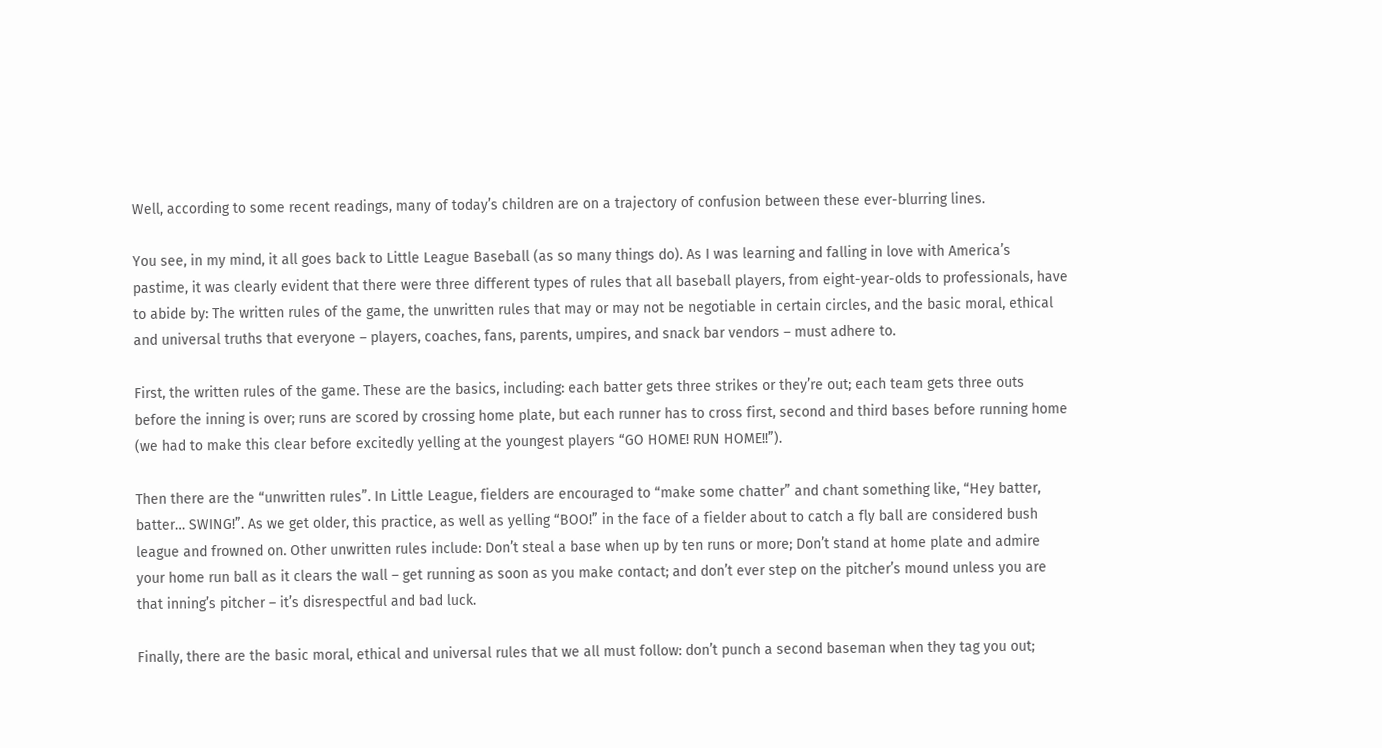Well, according to some recent readings, many of today’s children are on a trajectory of confusion between these ever-blurring lines.

You see, in my mind, it all goes back to Little League Baseball (as so many things do). As I was learning and falling in love with America’s pastime, it was clearly evident that there were three different types of rules that all baseball players, from eight-year-olds to professionals, have to abide by: The written rules of the game, the unwritten rules that may or may not be negotiable in certain circles, and the basic moral, ethical and universal truths that everyone – players, coaches, fans, parents, umpires, and snack bar vendors – must adhere to.

First, the written rules of the game. These are the basics, including: each batter gets three strikes or they’re out; each team gets three outs before the inning is over; runs are scored by crossing home plate, but each runner has to cross first, second and third bases before running home (we had to make this clear before excitedly yelling at the youngest players “GO HOME! RUN HOME!!”).

Then there are the “unwritten rules”. In Little League, fielders are encouraged to “make some chatter” and chant something like, “Hey batter, batter… SWING!”. As we get older, this practice, as well as yelling “BOO!” in the face of a fielder about to catch a fly ball are considered bush league and frowned on. Other unwritten rules include: Don’t steal a base when up by ten runs or more; Don’t stand at home plate and admire your home run ball as it clears the wall – get running as soon as you make contact; and don’t ever step on the pitcher’s mound unless you are that inning’s pitcher – it’s disrespectful and bad luck.

Finally, there are the basic moral, ethical and universal rules that we all must follow: don’t punch a second baseman when they tag you out;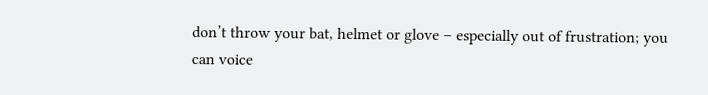don’t throw your bat, helmet or glove – especially out of frustration; you can voice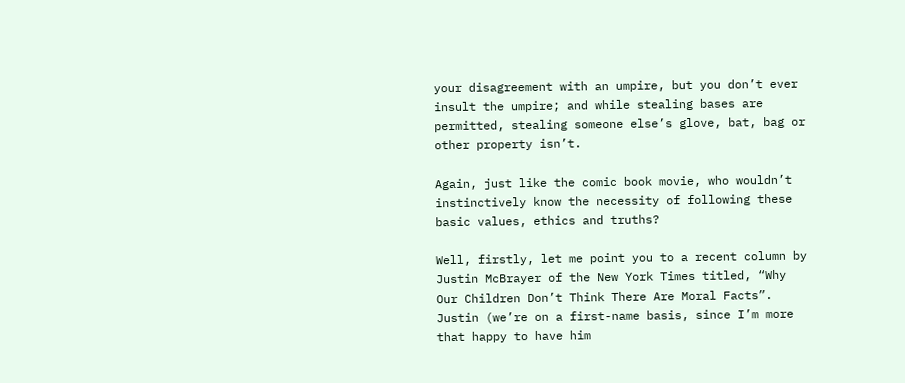your disagreement with an umpire, but you don’t ever insult the umpire; and while stealing bases are permitted, stealing someone else’s glove, bat, bag or other property isn’t.

Again, just like the comic book movie, who wouldn’t instinctively know the necessity of following these basic values, ethics and truths?

Well, firstly, let me point you to a recent column by Justin McBrayer of the New York Times titled, “Why Our Children Don’t Think There Are Moral Facts”. Justin (we’re on a first-name basis, since I’m more that happy to have him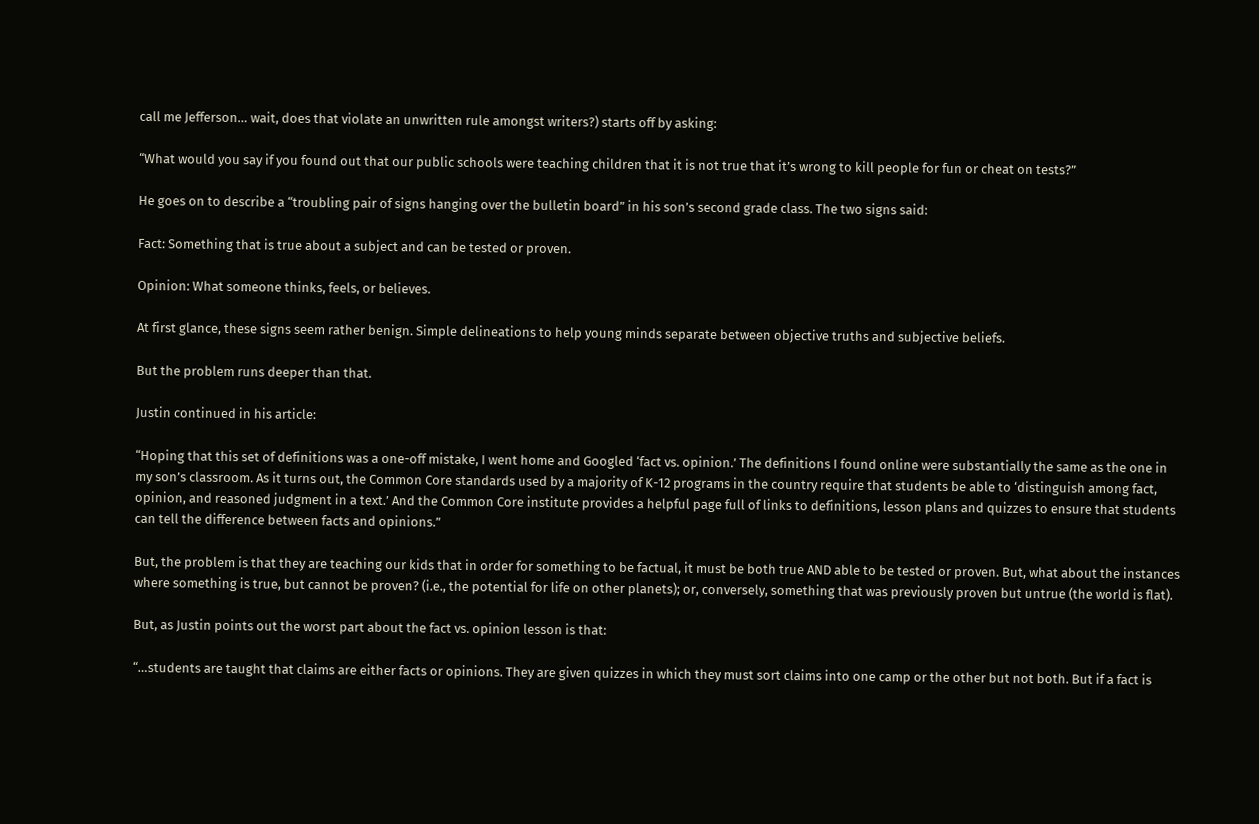call me Jefferson… wait, does that violate an unwritten rule amongst writers?) starts off by asking:

“What would you say if you found out that our public schools were teaching children that it is not true that it’s wrong to kill people for fun or cheat on tests?”

He goes on to describe a “troubling pair of signs hanging over the bulletin board” in his son’s second grade class. The two signs said:

Fact: Something that is true about a subject and can be tested or proven.

Opinion: What someone thinks, feels, or believes.

At first glance, these signs seem rather benign. Simple delineations to help young minds separate between objective truths and subjective beliefs.

But the problem runs deeper than that.

Justin continued in his article:

“Hoping that this set of definitions was a one-off mistake, I went home and Googled ‘fact vs. opinion.’ The definitions I found online were substantially the same as the one in my son’s classroom. As it turns out, the Common Core standards used by a majority of K-12 programs in the country require that students be able to ‘distinguish among fact, opinion, and reasoned judgment in a text.’ And the Common Core institute provides a helpful page full of links to definitions, lesson plans and quizzes to ensure that students can tell the difference between facts and opinions.”

But, the problem is that they are teaching our kids that in order for something to be factual, it must be both true AND able to be tested or proven. But, what about the instances where something is true, but cannot be proven? (i.e., the potential for life on other planets); or, conversely, something that was previously proven but untrue (the world is flat).

But, as Justin points out the worst part about the fact vs. opinion lesson is that:

“…students are taught that claims are either facts or opinions. They are given quizzes in which they must sort claims into one camp or the other but not both. But if a fact is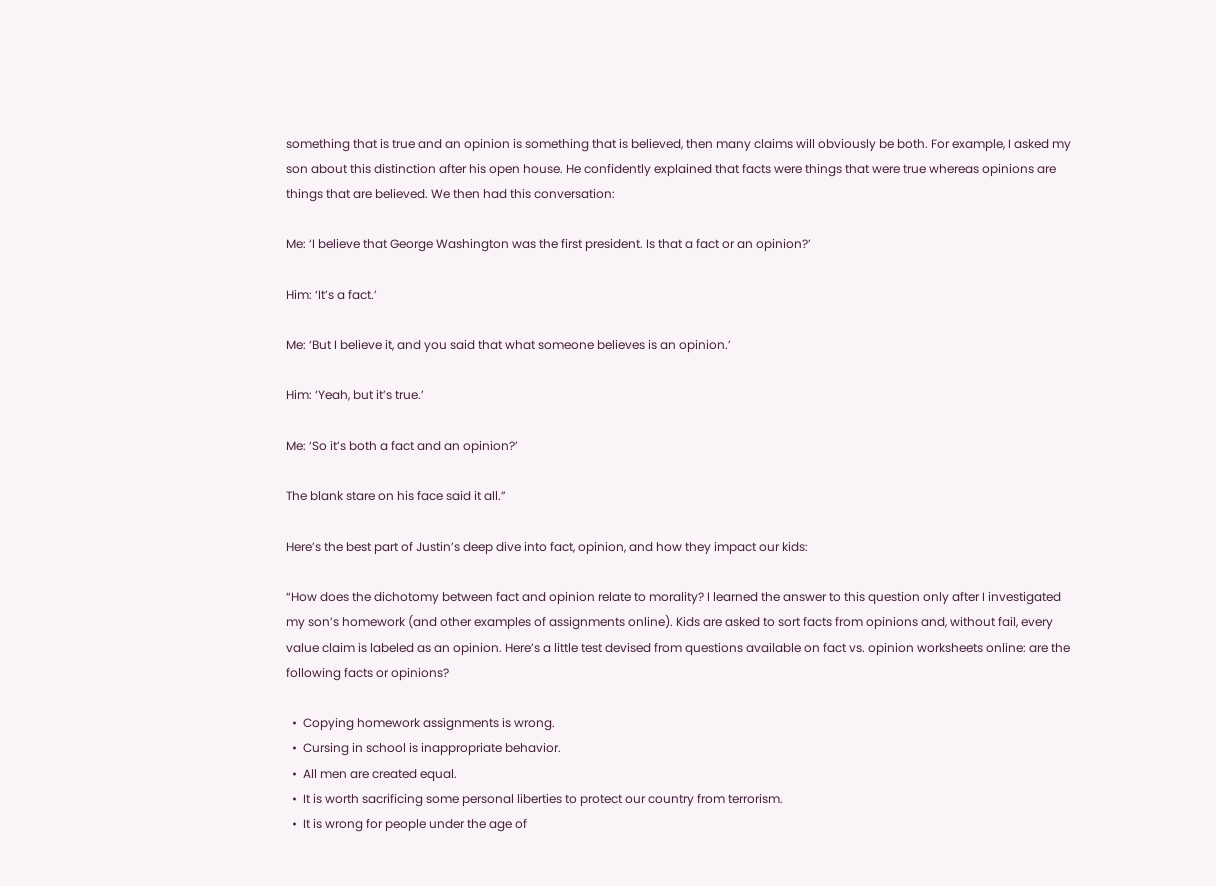something that is true and an opinion is something that is believed, then many claims will obviously be both. For example, I asked my son about this distinction after his open house. He confidently explained that facts were things that were true whereas opinions are things that are believed. We then had this conversation:

Me: ‘I believe that George Washington was the first president. Is that a fact or an opinion?’

Him: ‘It’s a fact.’

Me: ‘But I believe it, and you said that what someone believes is an opinion.’

Him: ‘Yeah, but it’s true.’

Me: ‘So it’s both a fact and an opinion?’

The blank stare on his face said it all.”

Here’s the best part of Justin’s deep dive into fact, opinion, and how they impact our kids:

“How does the dichotomy between fact and opinion relate to morality? I learned the answer to this question only after I investigated my son’s homework (and other examples of assignments online). Kids are asked to sort facts from opinions and, without fail, every value claim is labeled as an opinion. Here’s a little test devised from questions available on fact vs. opinion worksheets online: are the following facts or opinions?

  •  Copying homework assignments is wrong.
  •  Cursing in school is inappropriate behavior.
  •  All men are created equal.
  •  It is worth sacrificing some personal liberties to protect our country from terrorism.
  •  It is wrong for people under the age of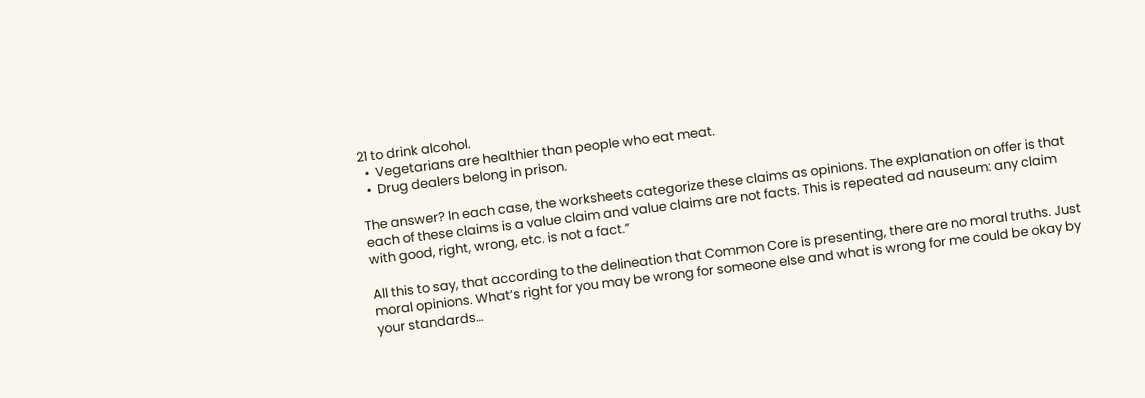21 to drink alcohol.
  •  Vegetarians are healthier than people who eat meat.
  •  Drug dealers belong in prison.

The answer? In each case, the worksheets categorize these claims as opinions. The explanation on offer is that each of these claims is a value claim and value claims are not facts. This is repeated ad nauseum: any claim with good, right, wrong, etc. is not a fact.”

All this to say, that according to the delineation that Common Core is presenting, there are no moral truths. Just moral opinions. What’s right for you may be wrong for someone else and what is wrong for me could be okay by your standards…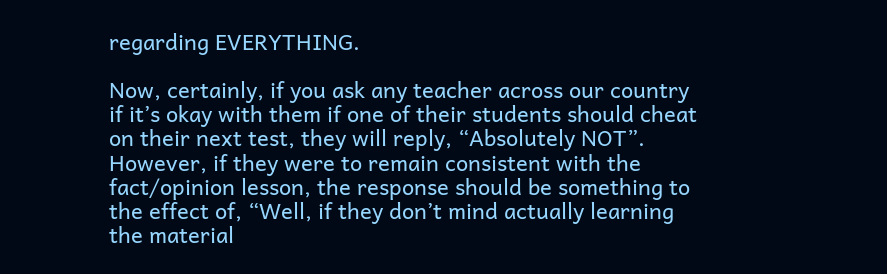regarding EVERYTHING.

Now, certainly, if you ask any teacher across our country if it’s okay with them if one of their students should cheat on their next test, they will reply, “Absolutely NOT”. However, if they were to remain consistent with the fact/opinion lesson, the response should be something to the effect of, “Well, if they don’t mind actually learning the material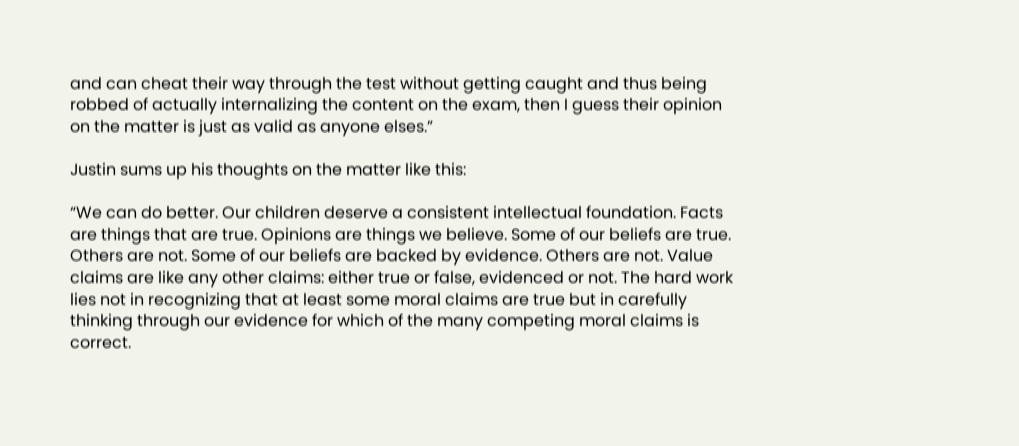and can cheat their way through the test without getting caught and thus being robbed of actually internalizing the content on the exam, then I guess their opinion on the matter is just as valid as anyone elses.”

Justin sums up his thoughts on the matter like this:

“We can do better. Our children deserve a consistent intellectual foundation. Facts are things that are true. Opinions are things we believe. Some of our beliefs are true. Others are not. Some of our beliefs are backed by evidence. Others are not. Value claims are like any other claims: either true or false, evidenced or not. The hard work lies not in recognizing that at least some moral claims are true but in carefully thinking through our evidence for which of the many competing moral claims is correct.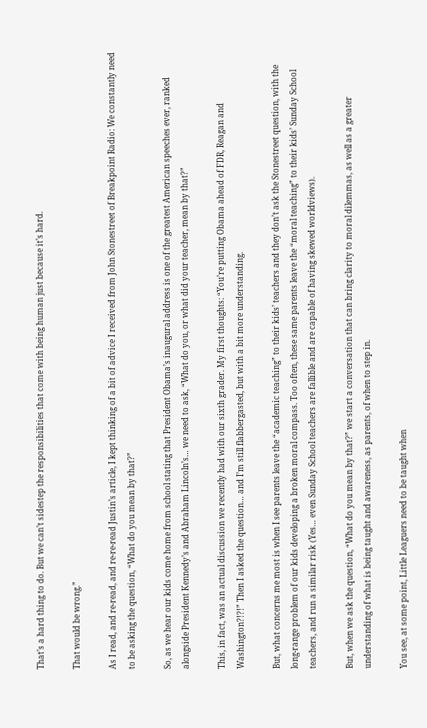That’s a hard thing to do. But we can’t sidestep the responsibilities that come with being human just because it’s hard.

That would be wrong.”

As I read, and re-read, and re-re-read Justin’s article, I kept thinking of a bit of advice I received from John Stonestreet of Breakpoint Radio: We constantly need to be asking the question, “What do you mean by that?”

So, as we hear our kids come home from school stating that President Obama’s inaugural address is one of the greatest American speeches ever, ranked alongside President Kennedy’s and Abraham Lincoln’s… we need to ask, “What do you, or what did your teacher, mean by that?”

This, in fact, was an actual discussion we recently had with our sixth grader. My first thoughts: “You’re putting Obama ahead of FDR, Reagan and Washington?!?!” Then I asked the question… and I’m still flabbergasted, but with a bit more understanding.

But, what concerns me most is when I see parents leave the “academic teaching” to their kids’ teachers and they don’t ask the Stonestreet question, with the long-range problem of our kids developing a broken moral compass. Too often, these same parents leave the “moral teaching” to their kids’ Sunday School teachers, and run a similar risk (Yes… even Sunday School teachers are fallible and are capable of having skewed worldviews).

But, when we ask the question, “What do you mean by that?” we start a conversation that can bring clarity to moral dilemmas, as well as a greater understanding of what is being taught and awareness, as parents, of when to step in.

You see, at some point, Little Leaguers need to be taught when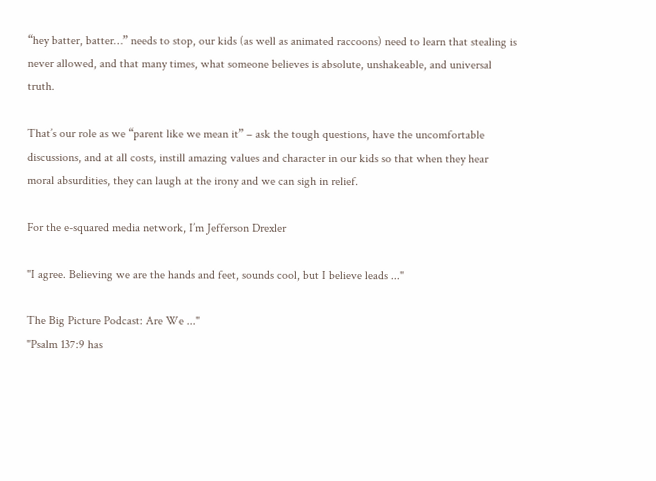“hey batter, batter…” needs to stop, our kids (as well as animated raccoons) need to learn that stealing is never allowed, and that many times, what someone believes is absolute, unshakeable, and universal truth.

That’s our role as we “parent like we mean it” – ask the tough questions, have the uncomfortable discussions, and at all costs, instill amazing values and character in our kids so that when they hear moral absurdities, they can laugh at the irony and we can sigh in relief.

For the e-squared media network, I’m Jefferson Drexler

"I agree. Believing we are the hands and feet, sounds cool, but I believe leads ..."

The Big Picture Podcast: Are We ..."
"Psalm 137:9 has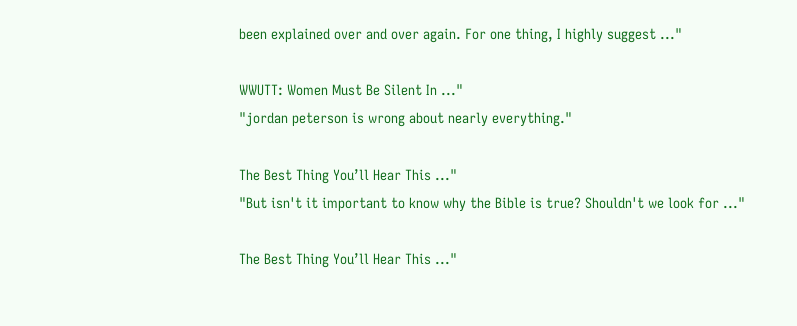been explained over and over again. For one thing, I highly suggest ..."

WWUTT: Women Must Be Silent In ..."
"jordan peterson is wrong about nearly everything."

The Best Thing You’ll Hear This ..."
"But isn't it important to know why the Bible is true? Shouldn't we look for ..."

The Best Thing You’ll Hear This ..."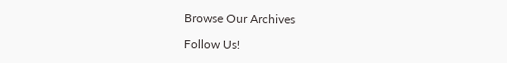Browse Our Archives

Follow Us!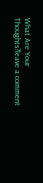What Are Your Thoughts?leave a comment